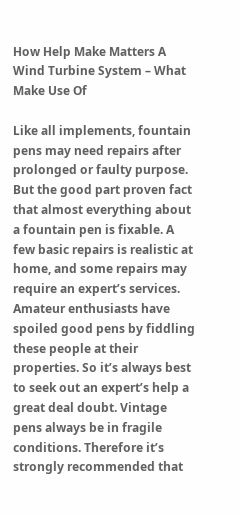How Help Make Matters A Wind Turbine System – What Make Use Of

Like all implements, fountain pens may need repairs after prolonged or faulty purpose. But the good part proven fact that almost everything about a fountain pen is fixable. A few basic repairs is realistic at home, and some repairs may require an expert’s services. Amateur enthusiasts have spoiled good pens by fiddling these people at their properties. So it’s always best to seek out an expert’s help a great deal doubt. Vintage pens always be in fragile conditions. Therefore it’s strongly recommended that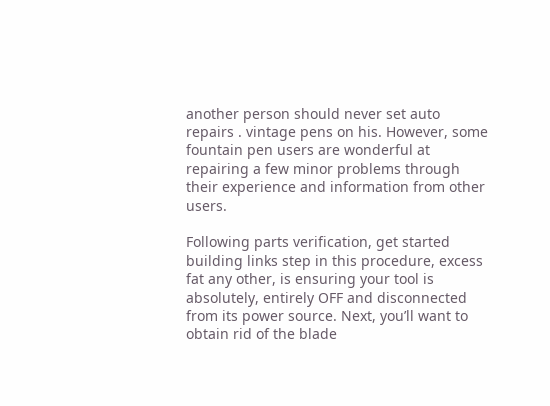another person should never set auto repairs . vintage pens on his. However, some fountain pen users are wonderful at repairing a few minor problems through their experience and information from other users.

Following parts verification, get started building links step in this procedure, excess fat any other, is ensuring your tool is absolutely, entirely OFF and disconnected from its power source. Next, you’ll want to obtain rid of the blade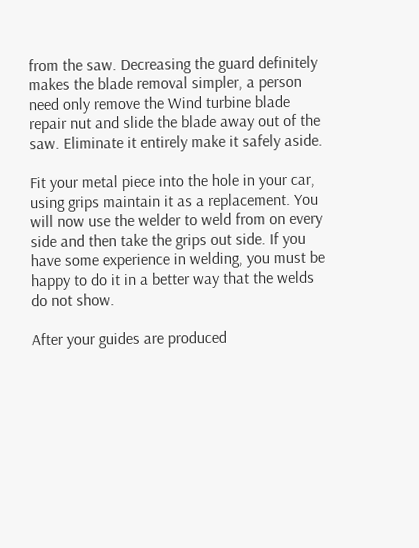from the saw. Decreasing the guard definitely makes the blade removal simpler, a person need only remove the Wind turbine blade repair nut and slide the blade away out of the saw. Eliminate it entirely make it safely aside.

Fit your metal piece into the hole in your car, using grips maintain it as a replacement. You will now use the welder to weld from on every side and then take the grips out side. If you have some experience in welding, you must be happy to do it in a better way that the welds do not show.

After your guides are produced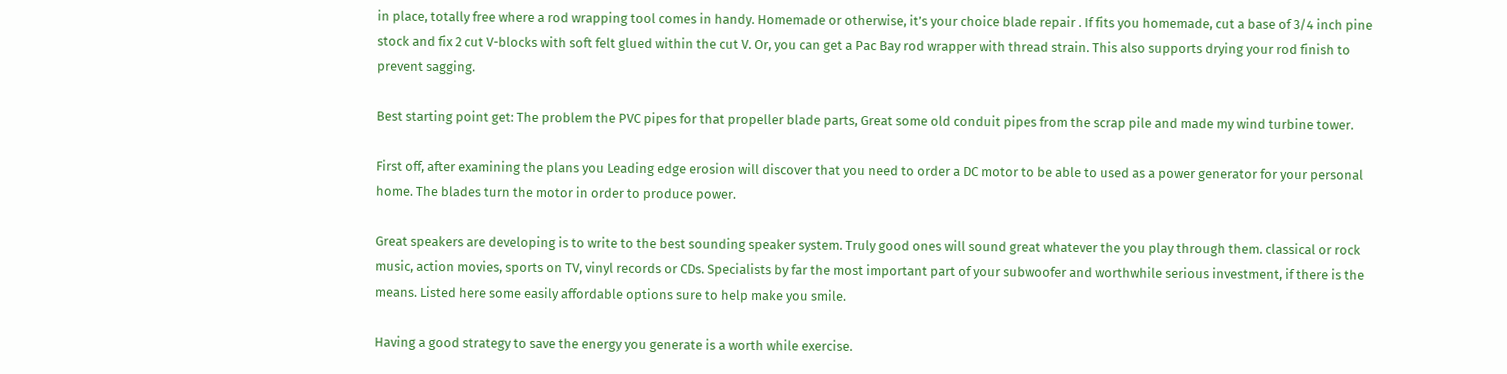in place, totally free where a rod wrapping tool comes in handy. Homemade or otherwise, it’s your choice blade repair . If fits you homemade, cut a base of 3/4 inch pine stock and fix 2 cut V-blocks with soft felt glued within the cut V. Or, you can get a Pac Bay rod wrapper with thread strain. This also supports drying your rod finish to prevent sagging.

Best starting point get: The problem the PVC pipes for that propeller blade parts, Great some old conduit pipes from the scrap pile and made my wind turbine tower.

First off, after examining the plans you Leading edge erosion will discover that you need to order a DC motor to be able to used as a power generator for your personal home. The blades turn the motor in order to produce power.

Great speakers are developing is to write to the best sounding speaker system. Truly good ones will sound great whatever the you play through them. classical or rock music, action movies, sports on TV, vinyl records or CDs. Specialists by far the most important part of your subwoofer and worthwhile serious investment, if there is the means. Listed here some easily affordable options sure to help make you smile.

Having a good strategy to save the energy you generate is a worth while exercise.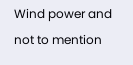Wind power and not to mention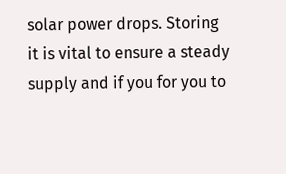solar power drops. Storing it is vital to ensure a steady supply and if you for you to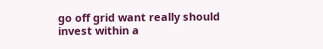go off grid want really should invest within a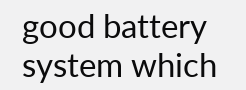good battery system which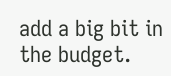add a big bit in the budget.